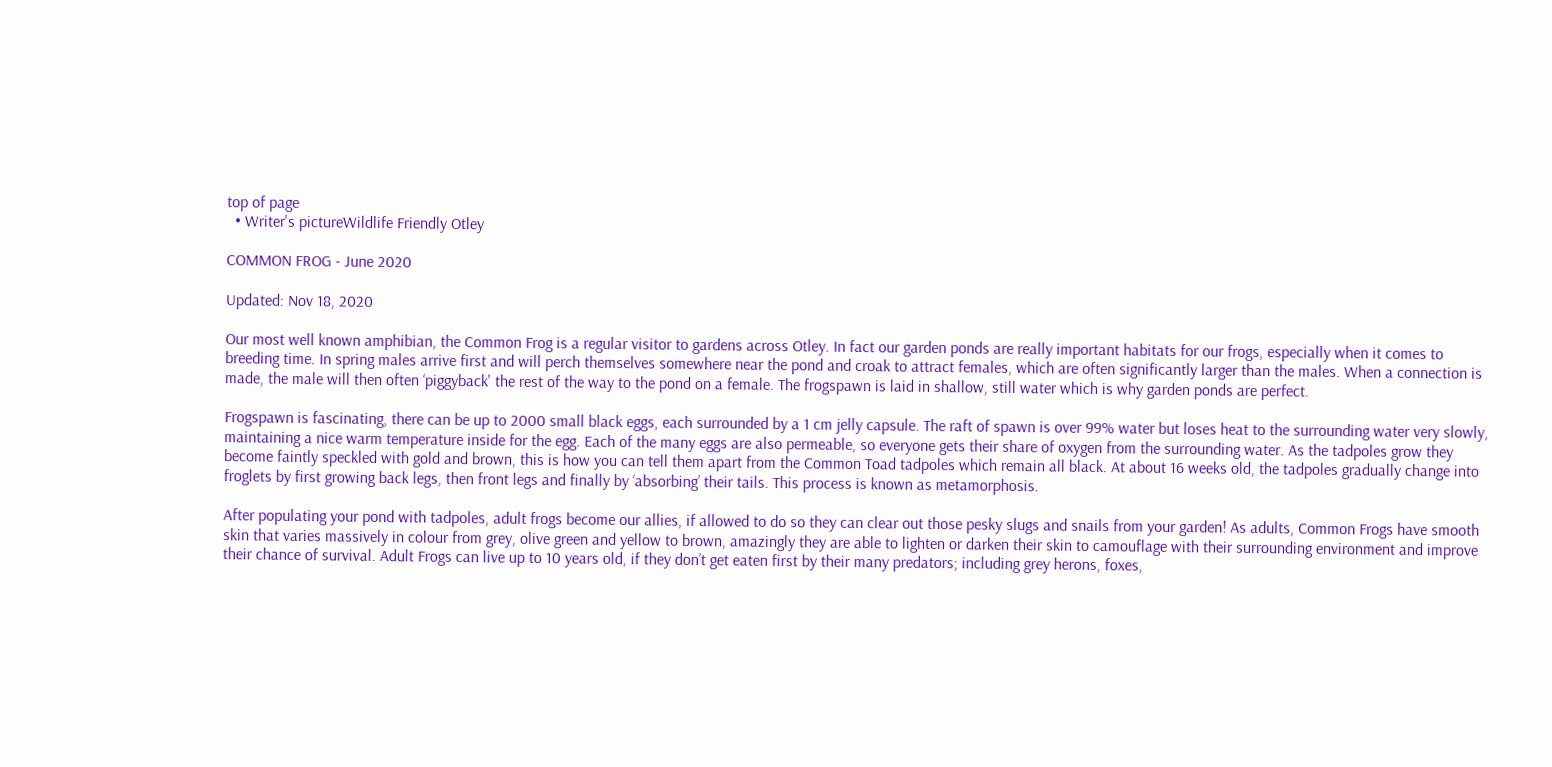top of page
  • Writer's pictureWildlife Friendly Otley

COMMON FROG - June 2020

Updated: Nov 18, 2020

Our most well known amphibian, the Common Frog is a regular visitor to gardens across Otley. In fact our garden ponds are really important habitats for our frogs, especially when it comes to breeding time. In spring males arrive first and will perch themselves somewhere near the pond and croak to attract females, which are often significantly larger than the males. When a connection is made, the male will then often ‘piggyback' the rest of the way to the pond on a female. The frogspawn is laid in shallow, still water which is why garden ponds are perfect.

Frogspawn is fascinating, there can be up to 2000 small black eggs, each surrounded by a 1 cm jelly capsule. The raft of spawn is over 99% water but loses heat to the surrounding water very slowly, maintaining a nice warm temperature inside for the egg. Each of the many eggs are also permeable, so everyone gets their share of oxygen from the surrounding water. As the tadpoles grow they become faintly speckled with gold and brown, this is how you can tell them apart from the Common Toad tadpoles which remain all black. At about 16 weeks old, the tadpoles gradually change into froglets by first growing back legs, then front legs and finally by ‘absorbing’ their tails. This process is known as metamorphosis.

After populating your pond with tadpoles, adult frogs become our allies, if allowed to do so they can clear out those pesky slugs and snails from your garden! As adults, Common Frogs have smooth skin that varies massively in colour from grey, olive green and yellow to brown, amazingly they are able to lighten or darken their skin to camouflage with their surrounding environment and improve their chance of survival. Adult Frogs can live up to 10 years old, if they don’t get eaten first by their many predators; including grey herons, foxes,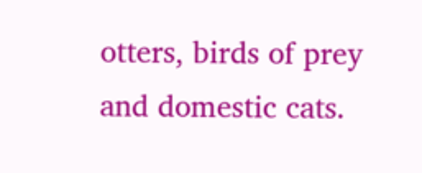otters, birds of prey and domestic cats.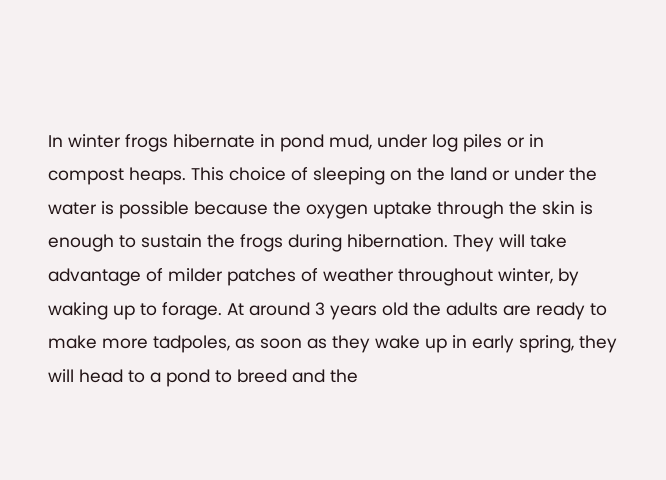In winter frogs hibernate in pond mud, under log piles or in compost heaps. This choice of sleeping on the land or under the water is possible because the oxygen uptake through the skin is enough to sustain the frogs during hibernation. They will take advantage of milder patches of weather throughout winter, by waking up to forage. At around 3 years old the adults are ready to make more tadpoles, as soon as they wake up in early spring, they will head to a pond to breed and the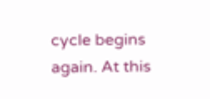cycle begins again. At this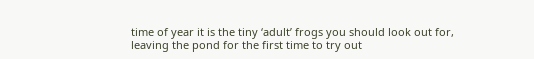time of year it is the tiny ‘adult’ frogs you should look out for, leaving the pond for the first time to try out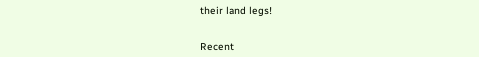their land legs!


Recent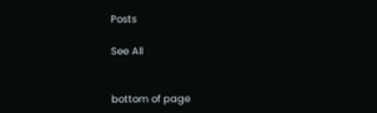Posts

See All


bottom of page